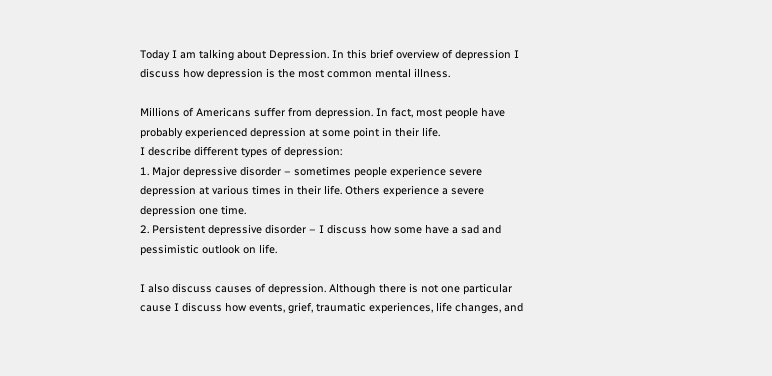Today I am talking about Depression. In this brief overview of depression I discuss how depression is the most common mental illness.

Millions of Americans suffer from depression. In fact, most people have probably experienced depression at some point in their life.
I describe different types of depression:
1. Major depressive disorder – sometimes people experience severe depression at various times in their life. Others experience a severe depression one time.
2. Persistent depressive disorder – I discuss how some have a sad and pessimistic outlook on life.

I also discuss causes of depression. Although there is not one particular cause I discuss how events, grief, traumatic experiences, life changes, and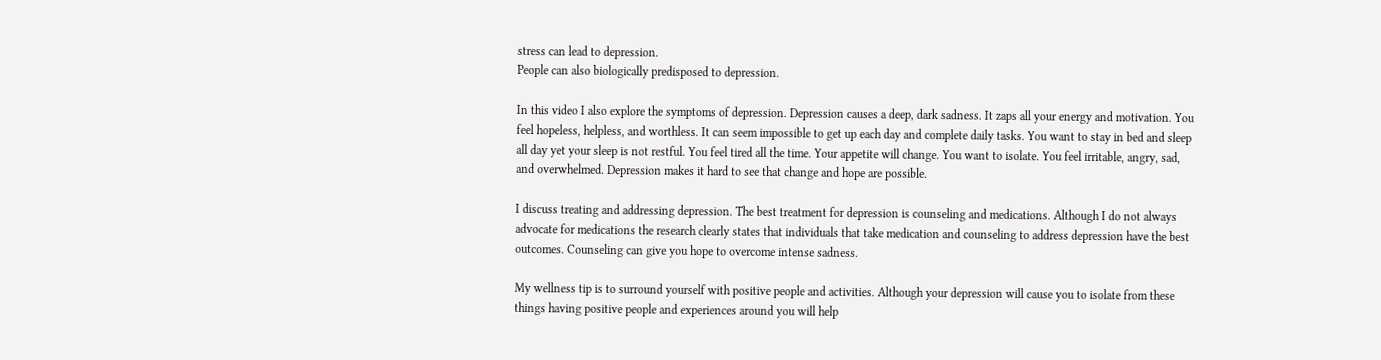stress can lead to depression.
People can also biologically predisposed to depression.

In this video I also explore the symptoms of depression. Depression causes a deep, dark sadness. It zaps all your energy and motivation. You feel hopeless, helpless, and worthless. It can seem impossible to get up each day and complete daily tasks. You want to stay in bed and sleep all day yet your sleep is not restful. You feel tired all the time. Your appetite will change. You want to isolate. You feel irritable, angry, sad, and overwhelmed. Depression makes it hard to see that change and hope are possible.

I discuss treating and addressing depression. The best treatment for depression is counseling and medications. Although I do not always advocate for medications the research clearly states that individuals that take medication and counseling to address depression have the best outcomes. Counseling can give you hope to overcome intense sadness.

My wellness tip is to surround yourself with positive people and activities. Although your depression will cause you to isolate from these things having positive people and experiences around you will help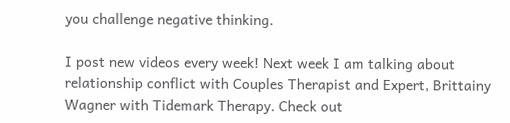you challenge negative thinking.

I post new videos every week! Next week I am talking about relationship conflict with Couples Therapist and Expert, Brittainy Wagner with Tidemark Therapy. Check out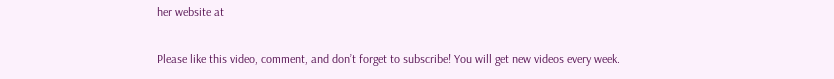her website at

Please like this video, comment, and don’t forget to subscribe! You will get new videos every week.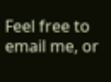Feel free to email me, or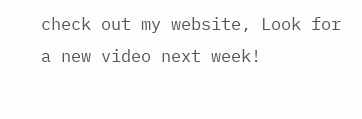check out my website, Look for a new video next week!